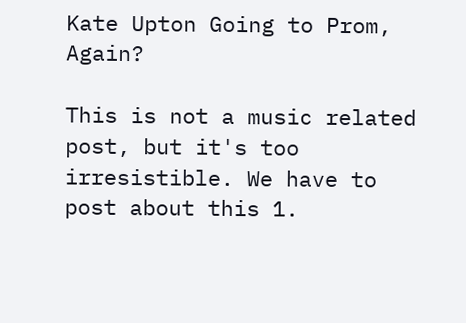Kate Upton Going to Prom, Again?

This is not a music related post, but it's too irresistible. We have to post about this 1.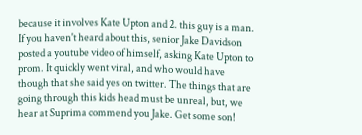because it involves Kate Upton and 2. this guy is a man. If you haven't heard about this, senior Jake Davidson posted a youtube video of himself, asking Kate Upton to prom. It quickly went viral, and who would have though that she said yes on twitter. The things that are going through this kids head must be unreal, but, we hear at Suprima commend you Jake. Get some son!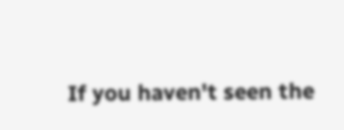If you haven't seen the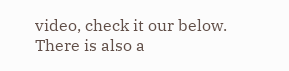video, check it our below. There is also a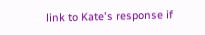link to Kate's response if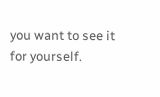you want to see it for yourself.